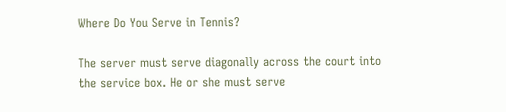Where Do You Serve in Tennis?

The server must serve diagonally across the court into the service box. He or she must serve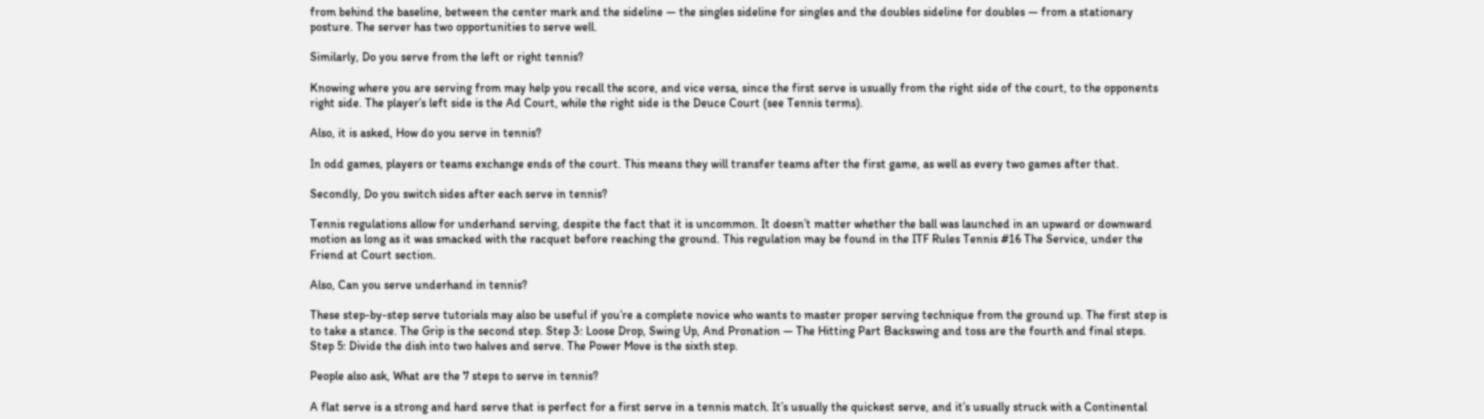from behind the baseline, between the center mark and the sideline — the singles sideline for singles and the doubles sideline for doubles — from a stationary posture. The server has two opportunities to serve well.

Similarly, Do you serve from the left or right tennis?

Knowing where you are serving from may help you recall the score, and vice versa, since the first serve is usually from the right side of the court, to the opponents right side. The player’s left side is the Ad Court, while the right side is the Deuce Court (see Tennis terms).

Also, it is asked, How do you serve in tennis?

In odd games, players or teams exchange ends of the court. This means they will transfer teams after the first game, as well as every two games after that.

Secondly, Do you switch sides after each serve in tennis?

Tennis regulations allow for underhand serving, despite the fact that it is uncommon. It doesn’t matter whether the ball was launched in an upward or downward motion as long as it was smacked with the racquet before reaching the ground. This regulation may be found in the ITF Rules Tennis #16 The Service, under the Friend at Court section.

Also, Can you serve underhand in tennis?

These step-by-step serve tutorials may also be useful if you’re a complete novice who wants to master proper serving technique from the ground up. The first step is to take a stance. The Grip is the second step. Step 3: Loose Drop, Swing Up, And Pronation — The Hitting Part Backswing and toss are the fourth and final steps. Step 5: Divide the dish into two halves and serve. The Power Move is the sixth step.

People also ask, What are the 7 steps to serve in tennis?

A flat serve is a strong and hard serve that is perfect for a first serve in a tennis match. It’s usually the quickest serve, and it’s usually struck with a Continental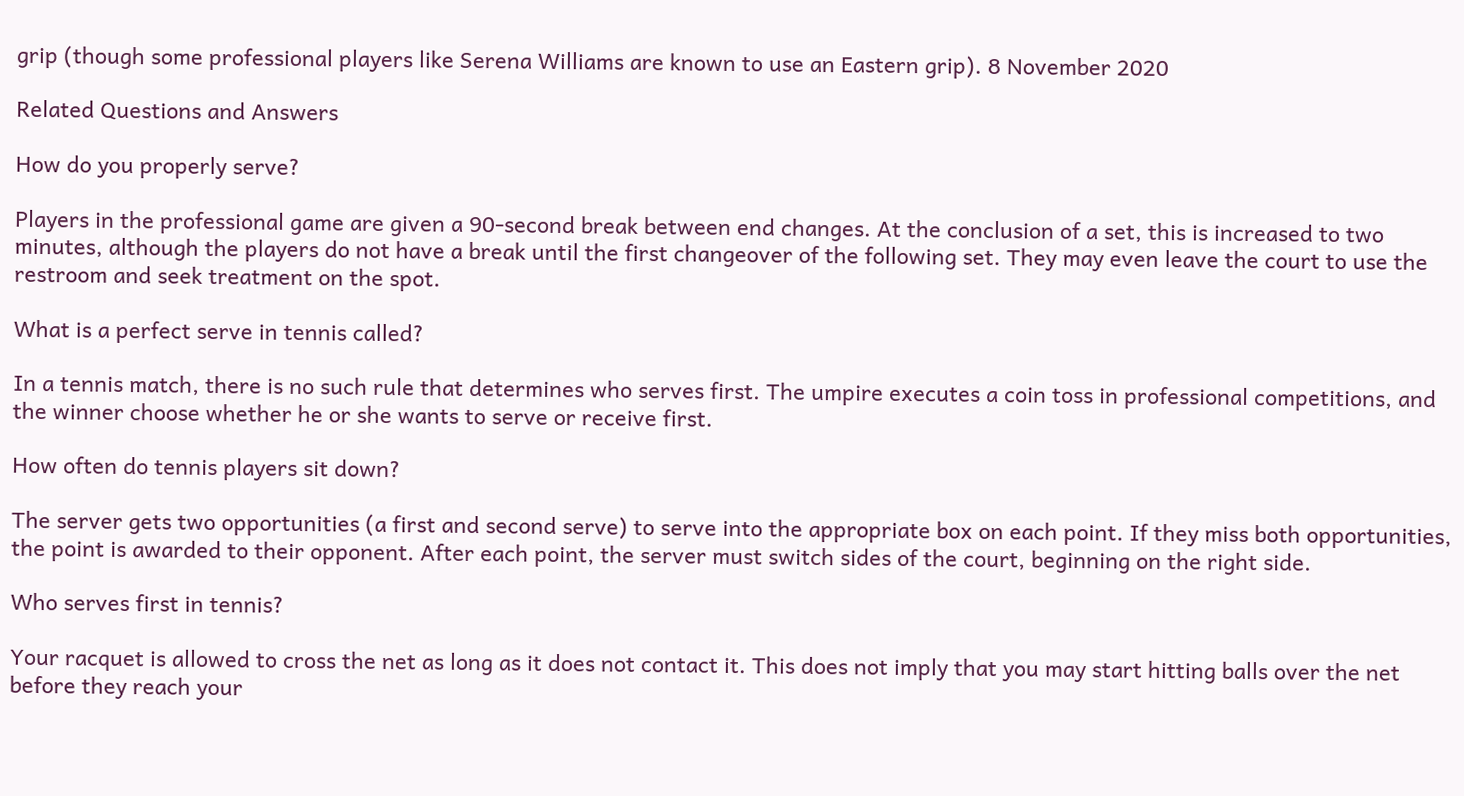grip (though some professional players like Serena Williams are known to use an Eastern grip). 8 November 2020

Related Questions and Answers

How do you properly serve?

Players in the professional game are given a 90-second break between end changes. At the conclusion of a set, this is increased to two minutes, although the players do not have a break until the first changeover of the following set. They may even leave the court to use the restroom and seek treatment on the spot.

What is a perfect serve in tennis called?

In a tennis match, there is no such rule that determines who serves first. The umpire executes a coin toss in professional competitions, and the winner choose whether he or she wants to serve or receive first.

How often do tennis players sit down?

The server gets two opportunities (a first and second serve) to serve into the appropriate box on each point. If they miss both opportunities, the point is awarded to their opponent. After each point, the server must switch sides of the court, beginning on the right side.

Who serves first in tennis?

Your racquet is allowed to cross the net as long as it does not contact it. This does not imply that you may start hitting balls over the net before they reach your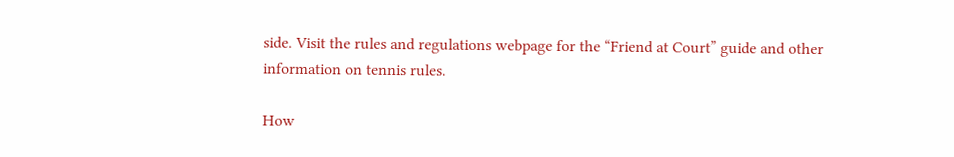side. Visit the rules and regulations webpage for the “Friend at Court” guide and other information on tennis rules.

How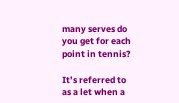many serves do you get for each point in tennis?

It’s referred to as a let when a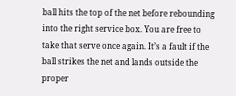ball hits the top of the net before rebounding into the right service box. You are free to take that serve once again. It’s a fault if the ball strikes the net and lands outside the proper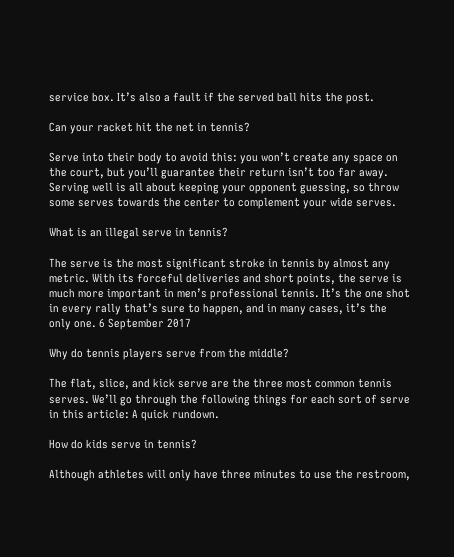service box. It’s also a fault if the served ball hits the post.

Can your racket hit the net in tennis?

Serve into their body to avoid this: you won’t create any space on the court, but you’ll guarantee their return isn’t too far away. Serving well is all about keeping your opponent guessing, so throw some serves towards the center to complement your wide serves.

What is an illegal serve in tennis?

The serve is the most significant stroke in tennis by almost any metric. With its forceful deliveries and short points, the serve is much more important in men’s professional tennis. It’s the one shot in every rally that’s sure to happen, and in many cases, it’s the only one. 6 September 2017

Why do tennis players serve from the middle?

The flat, slice, and kick serve are the three most common tennis serves. We’ll go through the following things for each sort of serve in this article: A quick rundown.

How do kids serve in tennis?

Although athletes will only have three minutes to use the restroom,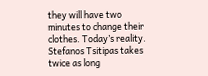they will have two minutes to change their clothes. Today’s reality. Stefanos Tsitipas takes twice as long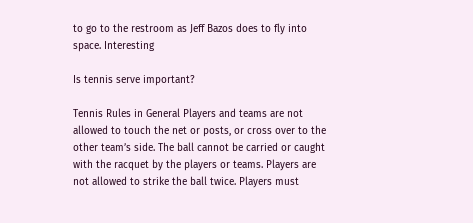to go to the restroom as Jeff Bazos does to fly into space. Interesting

Is tennis serve important?

Tennis Rules in General Players and teams are not allowed to touch the net or posts, or cross over to the other team’s side. The ball cannot be carried or caught with the racquet by the players or teams. Players are not allowed to strike the ball twice. Players must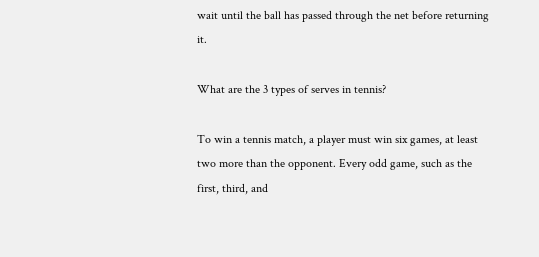wait until the ball has passed through the net before returning it.

What are the 3 types of serves in tennis?

To win a tennis match, a player must win six games, at least two more than the opponent. Every odd game, such as the first, third, and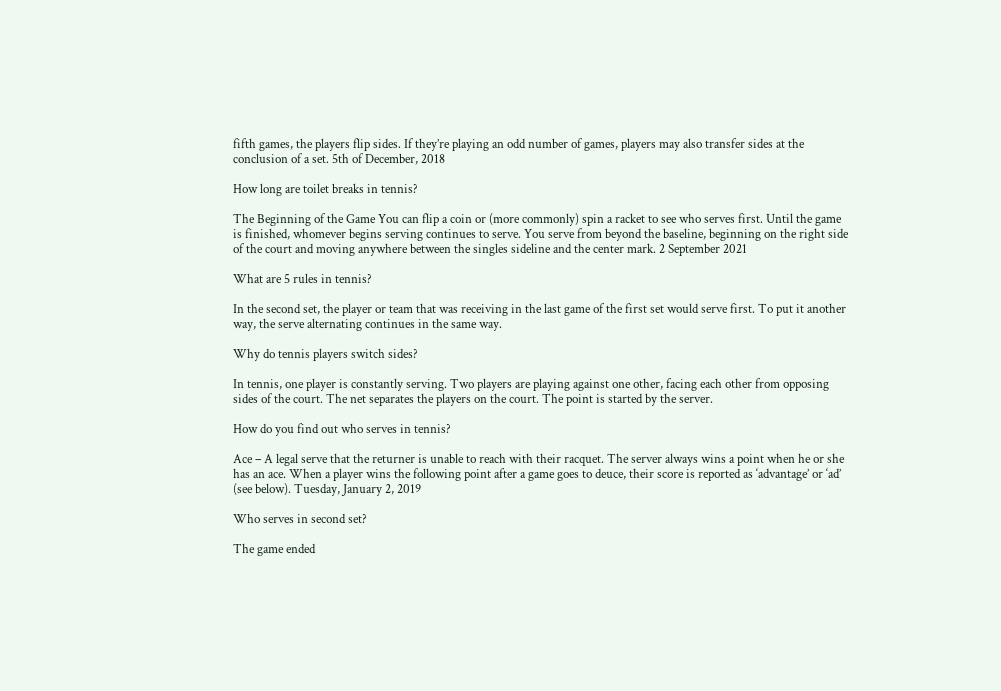fifth games, the players flip sides. If they’re playing an odd number of games, players may also transfer sides at the conclusion of a set. 5th of December, 2018

How long are toilet breaks in tennis?

The Beginning of the Game You can flip a coin or (more commonly) spin a racket to see who serves first. Until the game is finished, whomever begins serving continues to serve. You serve from beyond the baseline, beginning on the right side of the court and moving anywhere between the singles sideline and the center mark. 2 September 2021

What are 5 rules in tennis?

In the second set, the player or team that was receiving in the last game of the first set would serve first. To put it another way, the serve alternating continues in the same way.

Why do tennis players switch sides?

In tennis, one player is constantly serving. Two players are playing against one other, facing each other from opposing sides of the court. The net separates the players on the court. The point is started by the server.

How do you find out who serves in tennis?

Ace – A legal serve that the returner is unable to reach with their racquet. The server always wins a point when he or she has an ace. When a player wins the following point after a game goes to deuce, their score is reported as ‘advantage’ or ‘ad’ (see below). Tuesday, January 2, 2019

Who serves in second set?

The game ended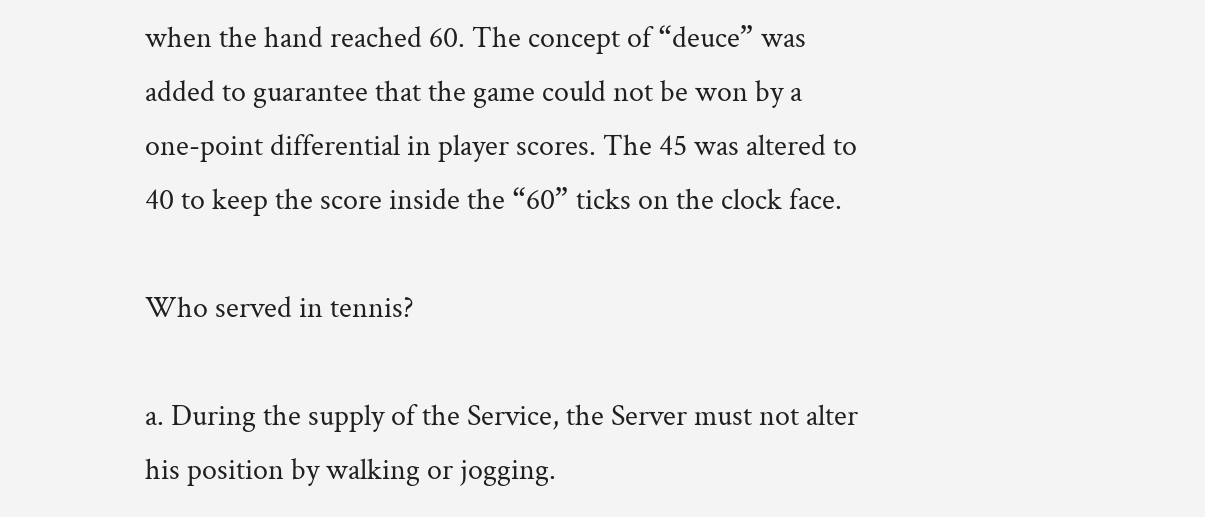when the hand reached 60. The concept of “deuce” was added to guarantee that the game could not be won by a one-point differential in player scores. The 45 was altered to 40 to keep the score inside the “60” ticks on the clock face.

Who served in tennis?

a. During the supply of the Service, the Server must not alter his position by walking or jogging.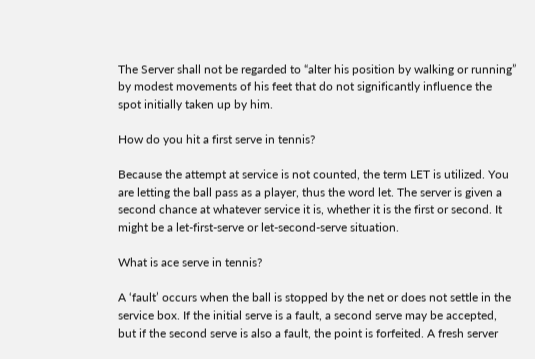The Server shall not be regarded to “alter his position by walking or running” by modest movements of his feet that do not significantly influence the spot initially taken up by him.

How do you hit a first serve in tennis?

Because the attempt at service is not counted, the term LET is utilized. You are letting the ball pass as a player, thus the word let. The server is given a second chance at whatever service it is, whether it is the first or second. It might be a let-first-serve or let-second-serve situation.

What is ace serve in tennis?

A ‘fault’ occurs when the ball is stopped by the net or does not settle in the service box. If the initial serve is a fault, a second serve may be accepted, but if the second serve is also a fault, the point is forfeited. A fresh server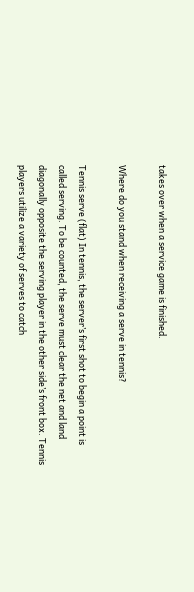takes over when a service game is finished.

Where do you stand when receiving a serve in tennis?

Tennis serve (flat) In tennis, the server’s first shot to begin a point is called serving. To be counted, the serve must clear the net and land diagonally opposite the serving player in the other side’s front box. Tennis players utilize a variety of serves to catch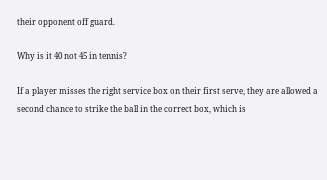their opponent off guard.

Why is it 40 not 45 in tennis?

If a player misses the right service box on their first serve, they are allowed a second chance to strike the ball in the correct box, which is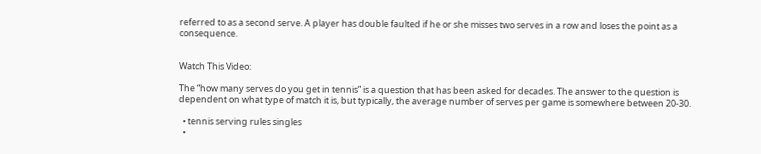referred to as a second serve. A player has double faulted if he or she misses two serves in a row and loses the point as a consequence.


Watch This Video:

The “how many serves do you get in tennis” is a question that has been asked for decades. The answer to the question is dependent on what type of match it is, but typically, the average number of serves per game is somewhere between 20-30.

  • tennis serving rules singles
  •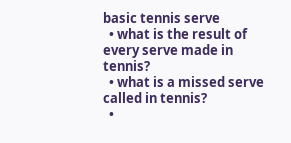basic tennis serve
  • what is the result of every serve made in tennis?
  • what is a missed serve called in tennis?
  •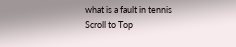what is a fault in tennis
Scroll to Top